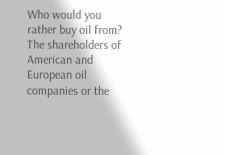Who would you rather buy oil from? The shareholders of American and European oil companies or the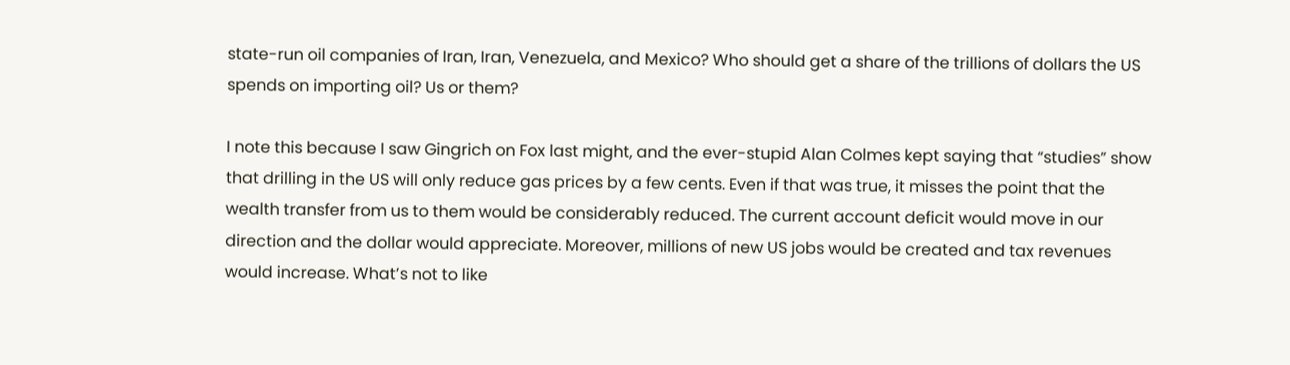state-run oil companies of Iran, Iran, Venezuela, and Mexico? Who should get a share of the trillions of dollars the US spends on importing oil? Us or them?

I note this because I saw Gingrich on Fox last might, and the ever-stupid Alan Colmes kept saying that “studies” show that drilling in the US will only reduce gas prices by a few cents. Even if that was true, it misses the point that the wealth transfer from us to them would be considerably reduced. The current account deficit would move in our direction and the dollar would appreciate. Moreover, millions of new US jobs would be created and tax revenues would increase. What’s not to like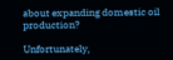about expanding domestic oil production?

Unfortunately,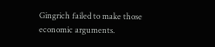Gingrich failed to make those economic arguments.